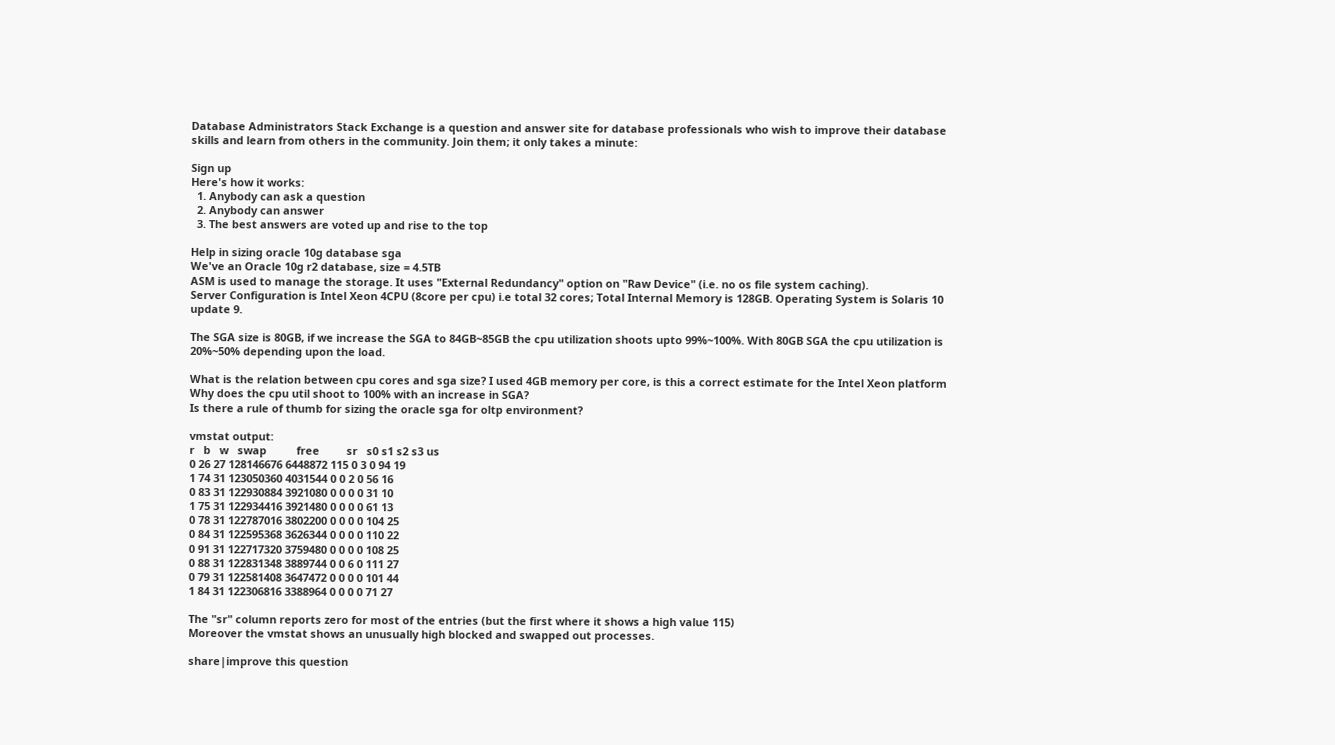Database Administrators Stack Exchange is a question and answer site for database professionals who wish to improve their database skills and learn from others in the community. Join them; it only takes a minute:

Sign up
Here's how it works:
  1. Anybody can ask a question
  2. Anybody can answer
  3. The best answers are voted up and rise to the top

Help in sizing oracle 10g database sga
We've an Oracle 10g r2 database, size = 4.5TB
ASM is used to manage the storage. It uses "External Redundancy" option on "Raw Device" (i.e. no os file system caching).
Server Configuration is Intel Xeon 4CPU (8core per cpu) i.e total 32 cores; Total Internal Memory is 128GB. Operating System is Solaris 10 update 9.

The SGA size is 80GB, if we increase the SGA to 84GB~85GB the cpu utilization shoots upto 99%~100%. With 80GB SGA the cpu utilization is 20%~50% depending upon the load.

What is the relation between cpu cores and sga size? I used 4GB memory per core, is this a correct estimate for the Intel Xeon platform
Why does the cpu util shoot to 100% with an increase in SGA?
Is there a rule of thumb for sizing the oracle sga for oltp environment?

vmstat output:
r   b   w   swap          free         sr   s0 s1 s2 s3 us
0 26 27 128146676 6448872 115 0 3 0 94 19
1 74 31 123050360 4031544 0 0 2 0 56 16
0 83 31 122930884 3921080 0 0 0 0 31 10
1 75 31 122934416 3921480 0 0 0 0 61 13
0 78 31 122787016 3802200 0 0 0 0 104 25
0 84 31 122595368 3626344 0 0 0 0 110 22
0 91 31 122717320 3759480 0 0 0 0 108 25
0 88 31 122831348 3889744 0 0 6 0 111 27
0 79 31 122581408 3647472 0 0 0 0 101 44
1 84 31 122306816 3388964 0 0 0 0 71 27

The "sr" column reports zero for most of the entries (but the first where it shows a high value 115)
Moreover the vmstat shows an unusually high blocked and swapped out processes.

share|improve this question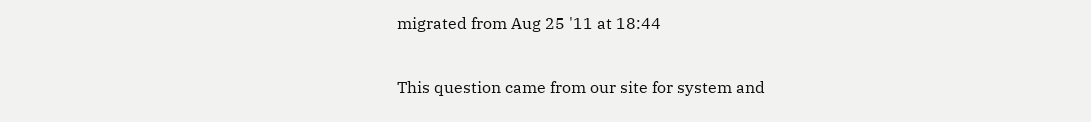migrated from Aug 25 '11 at 18:44

This question came from our site for system and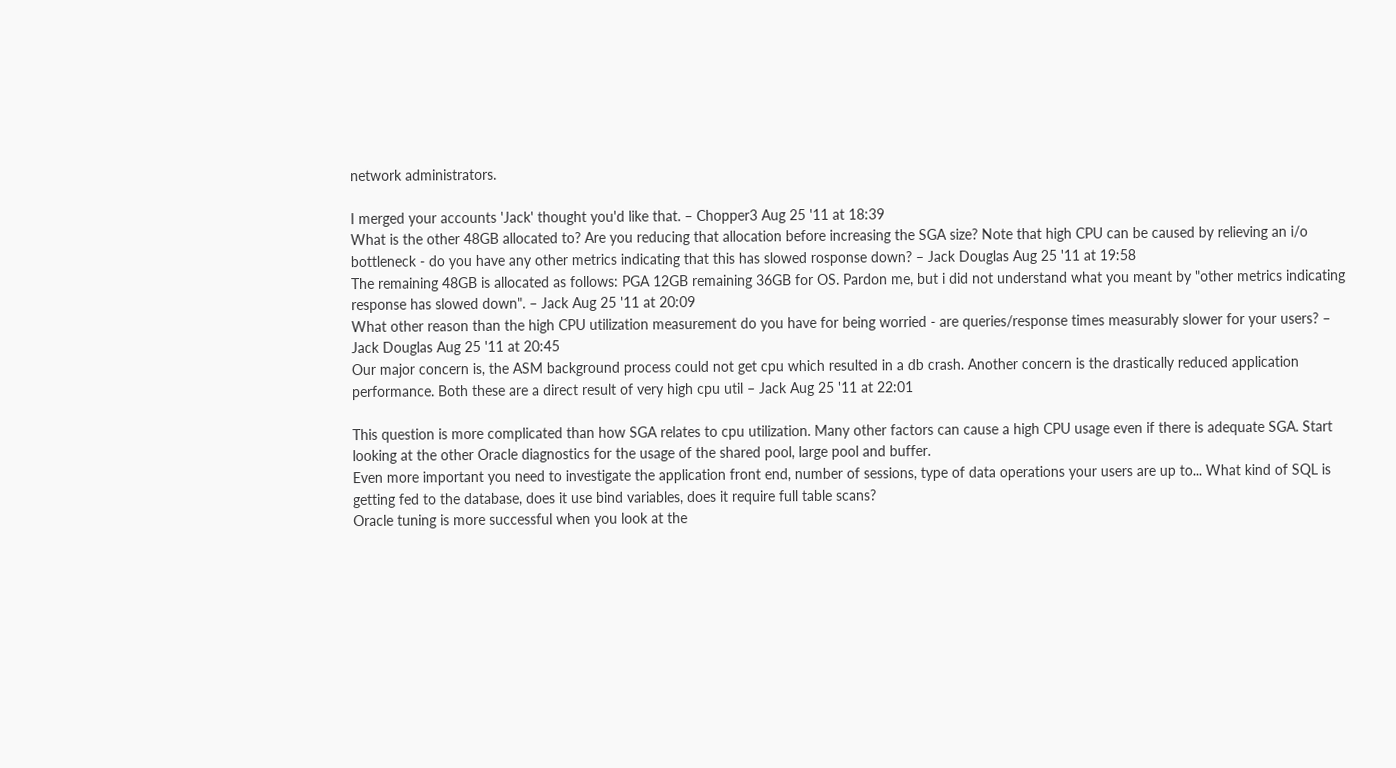network administrators.

I merged your accounts 'Jack' thought you'd like that. – Chopper3 Aug 25 '11 at 18:39
What is the other 48GB allocated to? Are you reducing that allocation before increasing the SGA size? Note that high CPU can be caused by relieving an i/o bottleneck - do you have any other metrics indicating that this has slowed rosponse down? – Jack Douglas Aug 25 '11 at 19:58
The remaining 48GB is allocated as follows: PGA 12GB remaining 36GB for OS. Pardon me, but i did not understand what you meant by "other metrics indicating response has slowed down". – Jack Aug 25 '11 at 20:09
What other reason than the high CPU utilization measurement do you have for being worried - are queries/response times measurably slower for your users? – Jack Douglas Aug 25 '11 at 20:45
Our major concern is, the ASM background process could not get cpu which resulted in a db crash. Another concern is the drastically reduced application performance. Both these are a direct result of very high cpu util – Jack Aug 25 '11 at 22:01

This question is more complicated than how SGA relates to cpu utilization. Many other factors can cause a high CPU usage even if there is adequate SGA. Start looking at the other Oracle diagnostics for the usage of the shared pool, large pool and buffer.
Even more important you need to investigate the application front end, number of sessions, type of data operations your users are up to... What kind of SQL is getting fed to the database, does it use bind variables, does it require full table scans?
Oracle tuning is more successful when you look at the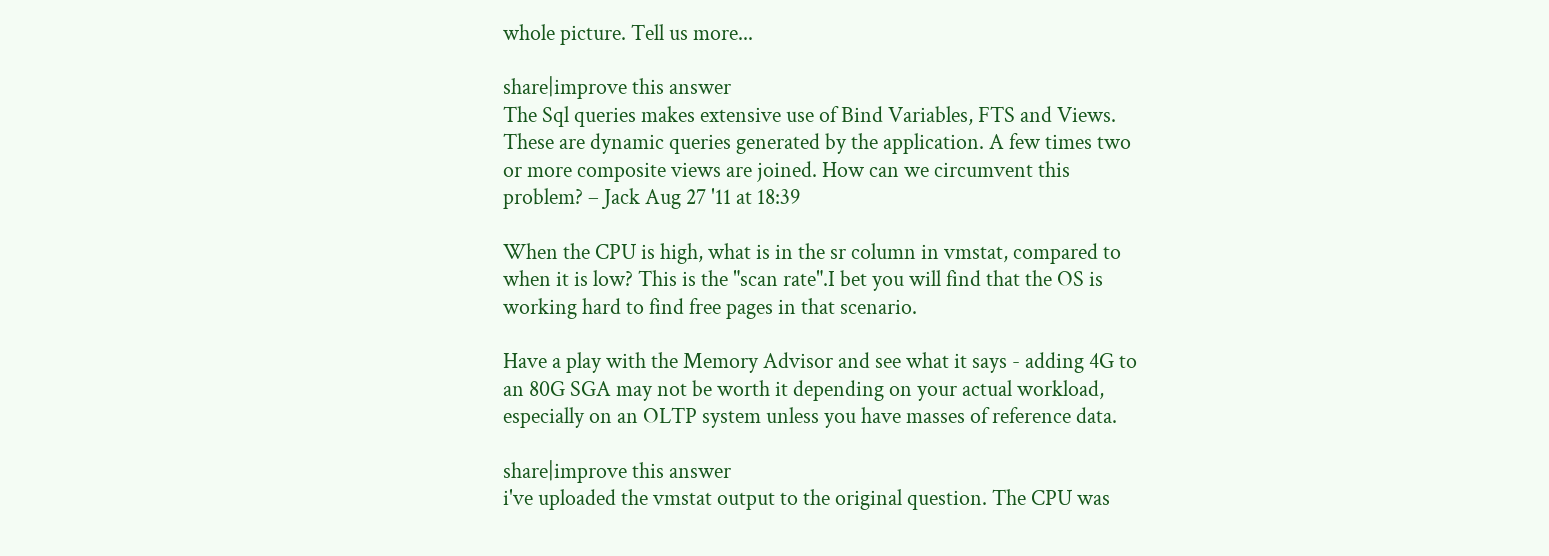whole picture. Tell us more...

share|improve this answer
The Sql queries makes extensive use of Bind Variables, FTS and Views. These are dynamic queries generated by the application. A few times two or more composite views are joined. How can we circumvent this problem? – Jack Aug 27 '11 at 18:39

When the CPU is high, what is in the sr column in vmstat, compared to when it is low? This is the "scan rate".I bet you will find that the OS is working hard to find free pages in that scenario.

Have a play with the Memory Advisor and see what it says - adding 4G to an 80G SGA may not be worth it depending on your actual workload, especially on an OLTP system unless you have masses of reference data.

share|improve this answer
i've uploaded the vmstat output to the original question. The CPU was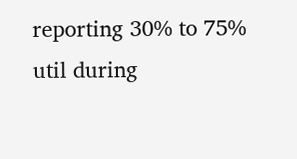reporting 30% to 75% util during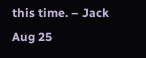this time. – Jack Aug 25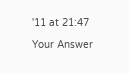'11 at 21:47

Your Answer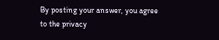By posting your answer, you agree to the privacy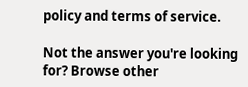policy and terms of service.

Not the answer you're looking for? Browse other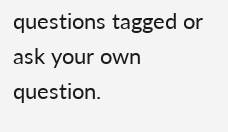questions tagged or ask your own question.